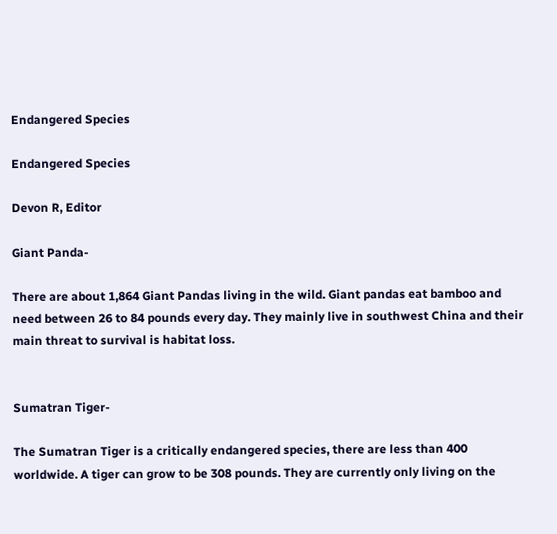Endangered Species

Endangered Species

Devon R, Editor

Giant Panda-

There are about 1,864 Giant Pandas living in the wild. Giant pandas eat bamboo and need between 26 to 84 pounds every day. They mainly live in southwest China and their main threat to survival is habitat loss.


Sumatran Tiger-

The Sumatran Tiger is a critically endangered species, there are less than 400 worldwide. A tiger can grow to be 308 pounds. They are currently only living on the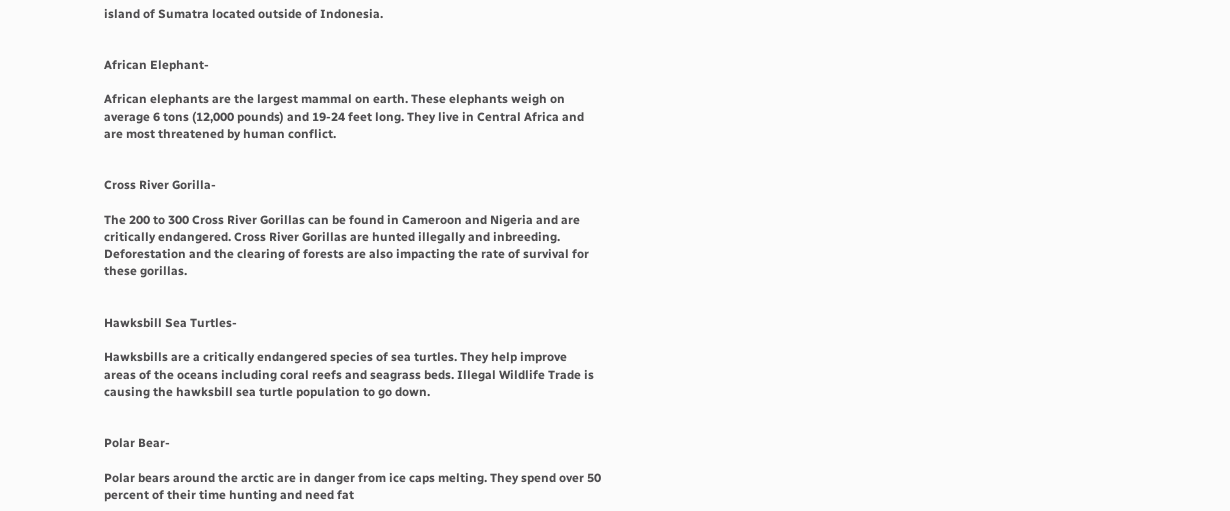island of Sumatra located outside of Indonesia.


African Elephant-

African elephants are the largest mammal on earth. These elephants weigh on average 6 tons (12,000 pounds) and 19-24 feet long. They live in Central Africa and are most threatened by human conflict.


Cross River Gorilla-

The 200 to 300 Cross River Gorillas can be found in Cameroon and Nigeria and are critically endangered. Cross River Gorillas are hunted illegally and inbreeding. Deforestation and the clearing of forests are also impacting the rate of survival for these gorillas.


Hawksbill Sea Turtles-

Hawksbills are a critically endangered species of sea turtles. They help improve areas of the oceans including coral reefs and seagrass beds. Illegal Wildlife Trade is causing the hawksbill sea turtle population to go down.


Polar Bear-

Polar bears around the arctic are in danger from ice caps melting. They spend over 50 percent of their time hunting and need fat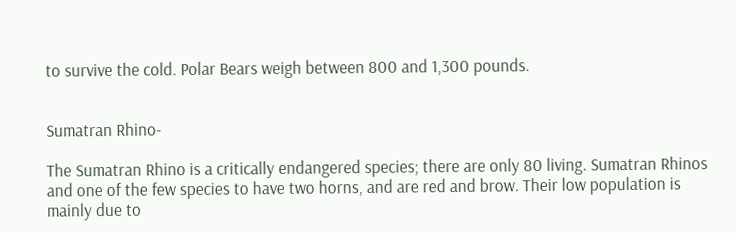to survive the cold. Polar Bears weigh between 800 and 1,300 pounds.


Sumatran Rhino-

The Sumatran Rhino is a critically endangered species; there are only 80 living. Sumatran Rhinos and one of the few species to have two horns, and are red and brow. Their low population is mainly due to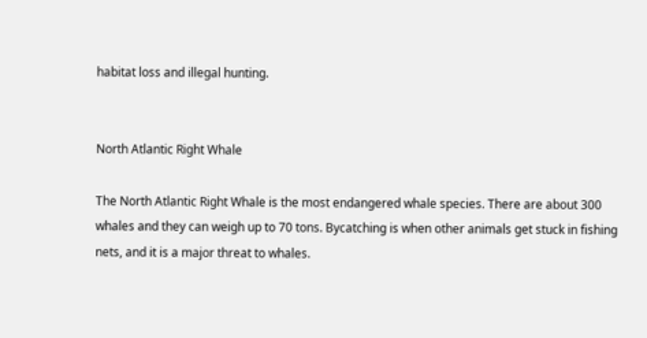habitat loss and illegal hunting.


North Atlantic Right Whale

The North Atlantic Right Whale is the most endangered whale species. There are about 300 whales and they can weigh up to 70 tons. Bycatching is when other animals get stuck in fishing nets, and it is a major threat to whales.